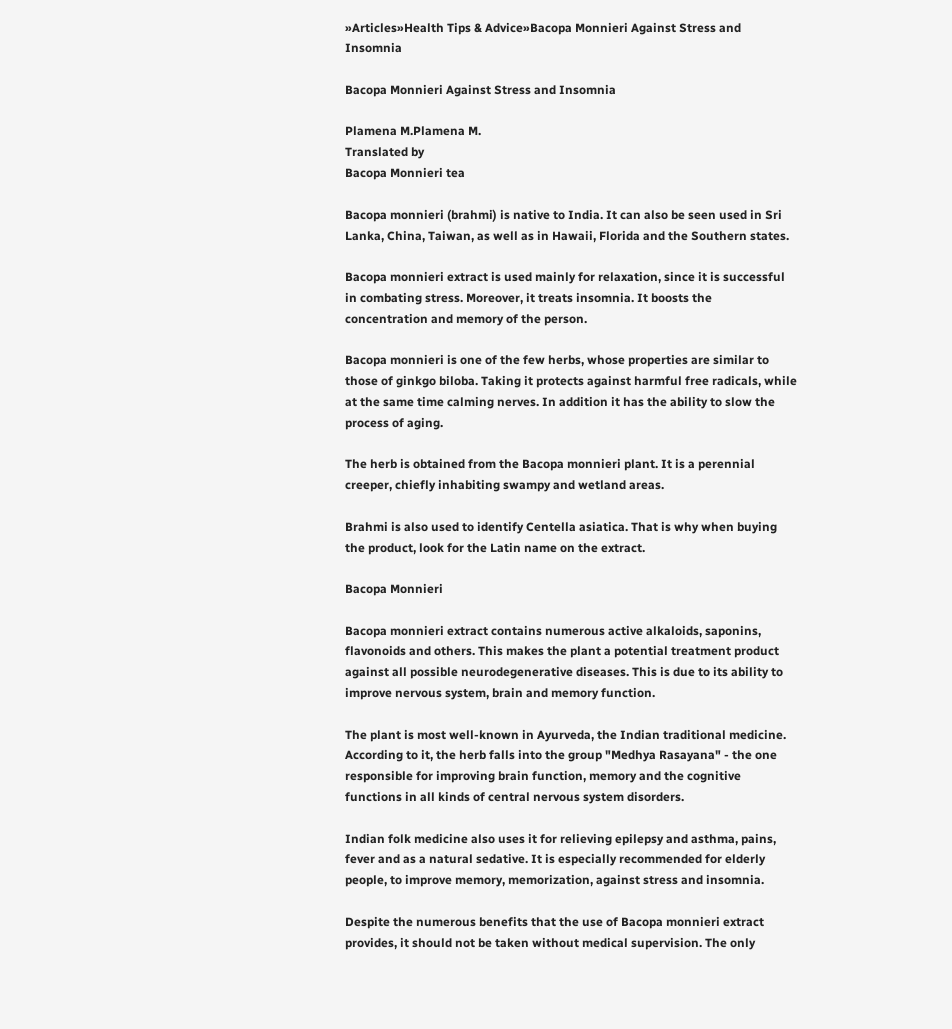»Articles»Health Tips & Advice»Bacopa Monnieri Against Stress and Insomnia

Bacopa Monnieri Against Stress and Insomnia

Plamena M.Plamena M.
Translated by
Bacopa Monnieri tea

Bacopa monnieri (brahmi) is native to India. It can also be seen used in Sri Lanka, China, Taiwan, as well as in Hawaii, Florida and the Southern states.

Bacopa monnieri extract is used mainly for relaxation, since it is successful in combating stress. Moreover, it treats insomnia. It boosts the concentration and memory of the person.

Bacopa monnieri is one of the few herbs, whose properties are similar to those of ginkgo biloba. Taking it protects against harmful free radicals, while at the same time calming nerves. In addition it has the ability to slow the process of aging.

The herb is obtained from the Bacopa monnieri plant. It is a perennial creeper, chiefly inhabiting swampy and wetland areas.

Brahmi is also used to identify Centella asiatica. That is why when buying the product, look for the Latin name on the extract.

Bacopa Monnieri

Bacopa monnieri extract contains numerous active alkaloids, saponins, flavonoids and others. This makes the plant a potential treatment product against all possible neurodegenerative diseases. This is due to its ability to improve nervous system, brain and memory function.

The plant is most well-known in Ayurveda, the Indian traditional medicine. According to it, the herb falls into the group "Medhya Rasayana" - the one responsible for improving brain function, memory and the cognitive functions in all kinds of central nervous system disorders.

Indian folk medicine also uses it for relieving epilepsy and asthma, pains, fever and as a natural sedative. It is especially recommended for elderly people, to improve memory, memorization, against stress and insomnia.

Despite the numerous benefits that the use of Bacopa monnieri extract provides, it should not be taken without medical supervision. The only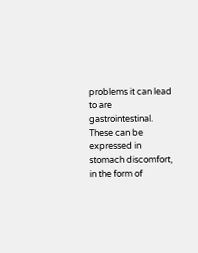problems it can lead to are gastrointestinal. These can be expressed in stomach discomfort, in the form of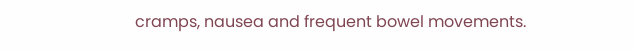cramps, nausea and frequent bowel movements.